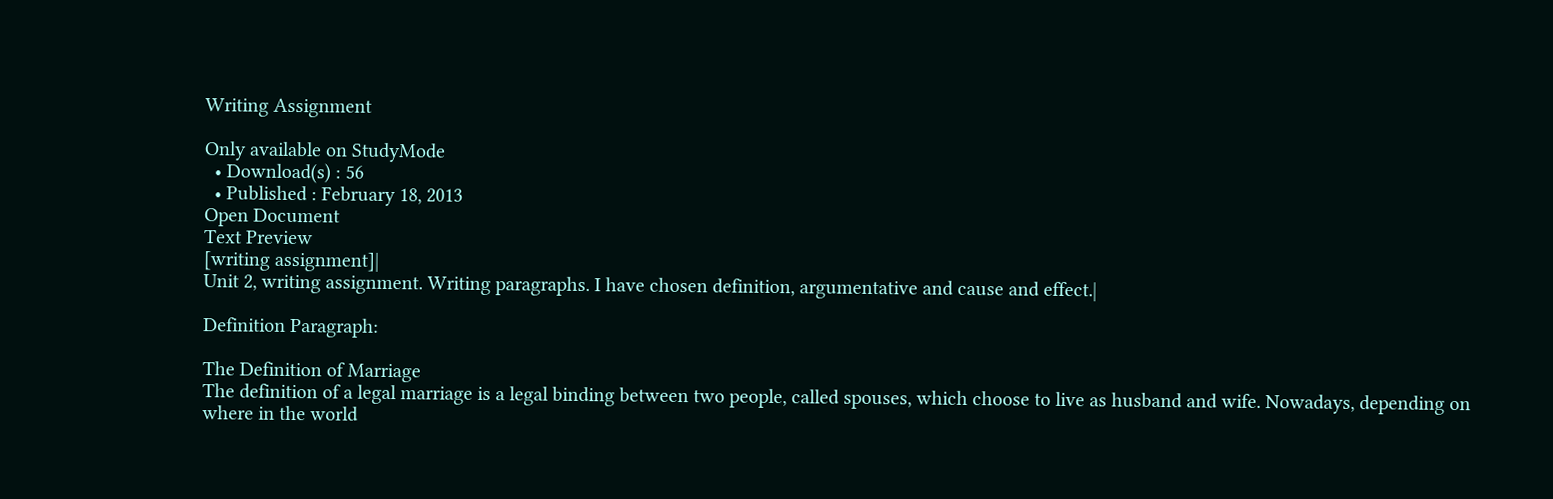Writing Assignment

Only available on StudyMode
  • Download(s) : 56
  • Published : February 18, 2013
Open Document
Text Preview
[writing assignment]|
Unit 2, writing assignment. Writing paragraphs. I have chosen definition, argumentative and cause and effect.|

Definition Paragraph:

The Definition of Marriage
The definition of a legal marriage is a legal binding between two people, called spouses, which choose to live as husband and wife. Nowadays, depending on where in the world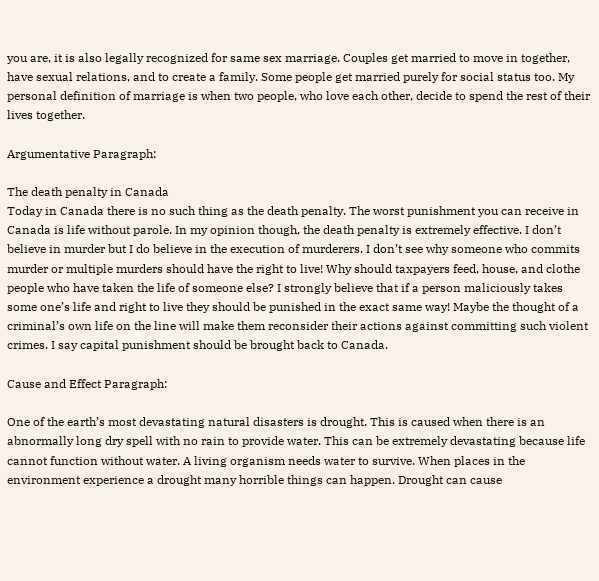you are, it is also legally recognized for same sex marriage. Couples get married to move in together, have sexual relations, and to create a family. Some people get married purely for social status too. My personal definition of marriage is when two people, who love each other, decide to spend the rest of their lives together.

Argumentative Paragraph:

The death penalty in Canada
Today in Canada there is no such thing as the death penalty. The worst punishment you can receive in Canada is life without parole. In my opinion though, the death penalty is extremely effective. I don’t believe in murder but I do believe in the execution of murderers. I don’t see why someone who commits murder or multiple murders should have the right to live! Why should taxpayers feed, house, and clothe people who have taken the life of someone else? I strongly believe that if a person maliciously takes some one’s life and right to live they should be punished in the exact same way! Maybe the thought of a criminal’s own life on the line will make them reconsider their actions against committing such violent crimes. I say capital punishment should be brought back to Canada.

Cause and Effect Paragraph:

One of the earth’s most devastating natural disasters is drought. This is caused when there is an abnormally long dry spell with no rain to provide water. This can be extremely devastating because life cannot function without water. A living organism needs water to survive. When places in the environment experience a drought many horrible things can happen. Drought can cause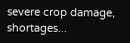severe crop damage, shortages...